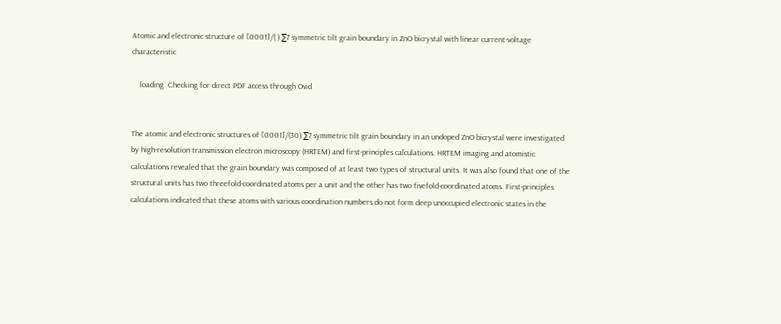Atomic and electronic structure of [0001]/( ) ∑7 symmetric tilt grain boundary in ZnO bicrystal with linear current-voltage characteristic

    loading  Checking for direct PDF access through Ovid


The atomic and electronic structures of [0001]/(30) ∑7 symmetric tilt grain boundary in an undoped ZnO bicrystal were investigated by high-resolution transmission electron microscopy (HRTEM) and first-principles calculations. HRTEM imaging and atomistic calculations revealed that the grain boundary was composed of at least two types of structural units. It was also found that one of the structural units has two threefold-coordinated atoms per a unit and the other has two fivefold-coordinated atoms. First-principles calculations indicated that these atoms with various coordination numbers do not form deep unoccupied electronic states in the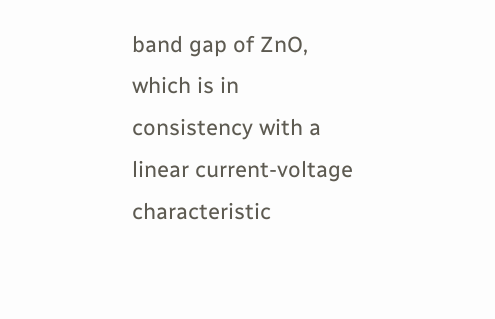band gap of ZnO, which is in consistency with a linear current-voltage characteristic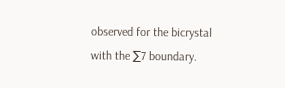observed for the bicrystal with the ∑7 boundary.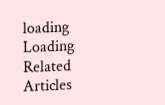loading  Loading Related Articles